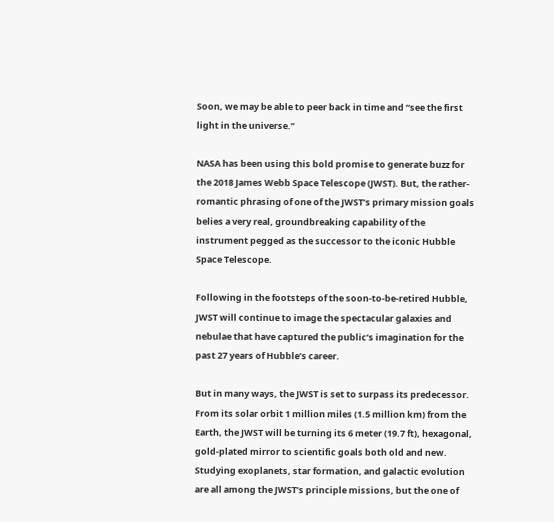Soon, we may be able to peer back in time and “see the first light in the universe.”

NASA has been using this bold promise to generate buzz for the 2018 James Webb Space Telescope (JWST). But, the rather-romantic phrasing of one of the JWST’s primary mission goals belies a very real, groundbreaking capability of the instrument pegged as the successor to the iconic Hubble Space Telescope.

Following in the footsteps of the soon-to-be-retired Hubble, JWST will continue to image the spectacular galaxies and nebulae that have captured the public’s imagination for the past 27 years of Hubble’s career.

But in many ways, the JWST is set to surpass its predecessor. From its solar orbit 1 million miles (1.5 million km) from the Earth, the JWST will be turning its 6 meter (19.7 ft), hexagonal, gold-plated mirror to scientific goals both old and new. Studying exoplanets, star formation, and galactic evolution are all among the JWST’s principle missions, but the one of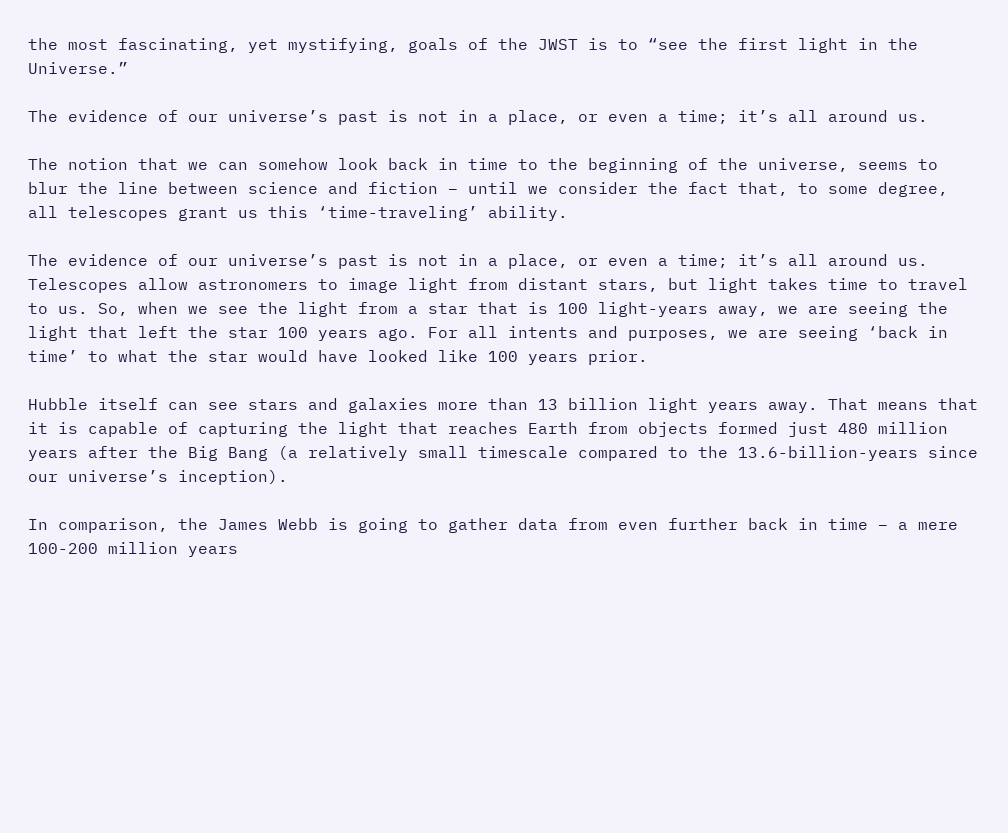the most fascinating, yet mystifying, goals of the JWST is to “see the first light in the Universe.”

The evidence of our universe’s past is not in a place, or even a time; it’s all around us.

The notion that we can somehow look back in time to the beginning of the universe, seems to blur the line between science and fiction – until we consider the fact that, to some degree, all telescopes grant us this ‘time-traveling’ ability.

The evidence of our universe’s past is not in a place, or even a time; it’s all around us. Telescopes allow astronomers to image light from distant stars, but light takes time to travel to us. So, when we see the light from a star that is 100 light-years away, we are seeing the light that left the star 100 years ago. For all intents and purposes, we are seeing ‘back in time’ to what the star would have looked like 100 years prior.

Hubble itself can see stars and galaxies more than 13 billion light years away. That means that it is capable of capturing the light that reaches Earth from objects formed just 480 million years after the Big Bang (a relatively small timescale compared to the 13.6-billion-years since our universe’s inception).

In comparison, the James Webb is going to gather data from even further back in time – a mere 100-200 million years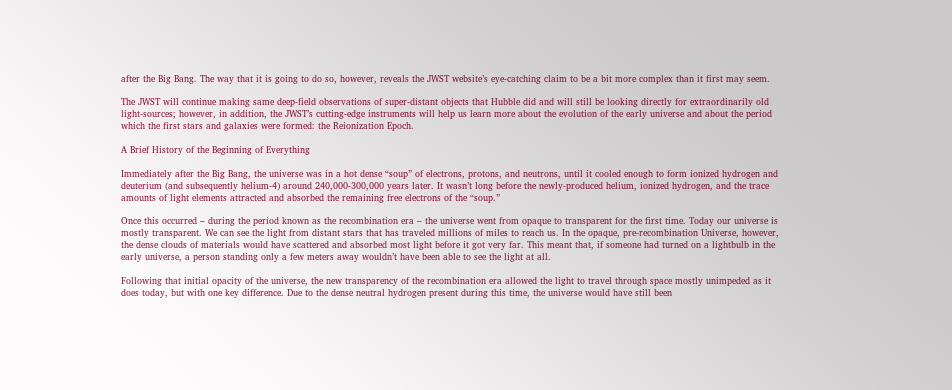after the Big Bang. The way that it is going to do so, however, reveals the JWST website’s eye-catching claim to be a bit more complex than it first may seem.

The JWST will continue making same deep-field observations of super-distant objects that Hubble did and will still be looking directly for extraordinarily old light-sources; however, in addition, the JWST’s cutting-edge instruments will help us learn more about the evolution of the early universe and about the period which the first stars and galaxies were formed: the Reionization Epoch.

A Brief History of the Beginning of Everything

Immediately after the Big Bang, the universe was in a hot dense “soup” of electrons, protons, and neutrons, until it cooled enough to form ionized hydrogen and deuterium (and subsequently helium-4) around 240,000-300,000 years later. It wasn’t long before the newly-produced helium, ionized hydrogen, and the trace amounts of light elements attracted and absorbed the remaining free electrons of the “soup.”

Once this occurred – during the period known as the recombination era – the universe went from opaque to transparent for the first time. Today our universe is mostly transparent. We can see the light from distant stars that has traveled millions of miles to reach us. In the opaque, pre-recombination Universe, however, the dense clouds of materials would have scattered and absorbed most light before it got very far. This meant that, if someone had turned on a lightbulb in the early universe, a person standing only a few meters away wouldn’t have been able to see the light at all.

Following that initial opacity of the universe, the new transparency of the recombination era allowed the light to travel through space mostly unimpeded as it does today, but with one key difference. Due to the dense neutral hydrogen present during this time, the universe would have still been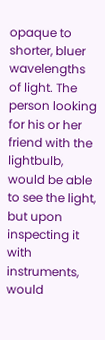opaque to shorter, bluer wavelengths of light. The person looking for his or her friend with the lightbulb, would be able to see the light, but upon inspecting it with instruments, would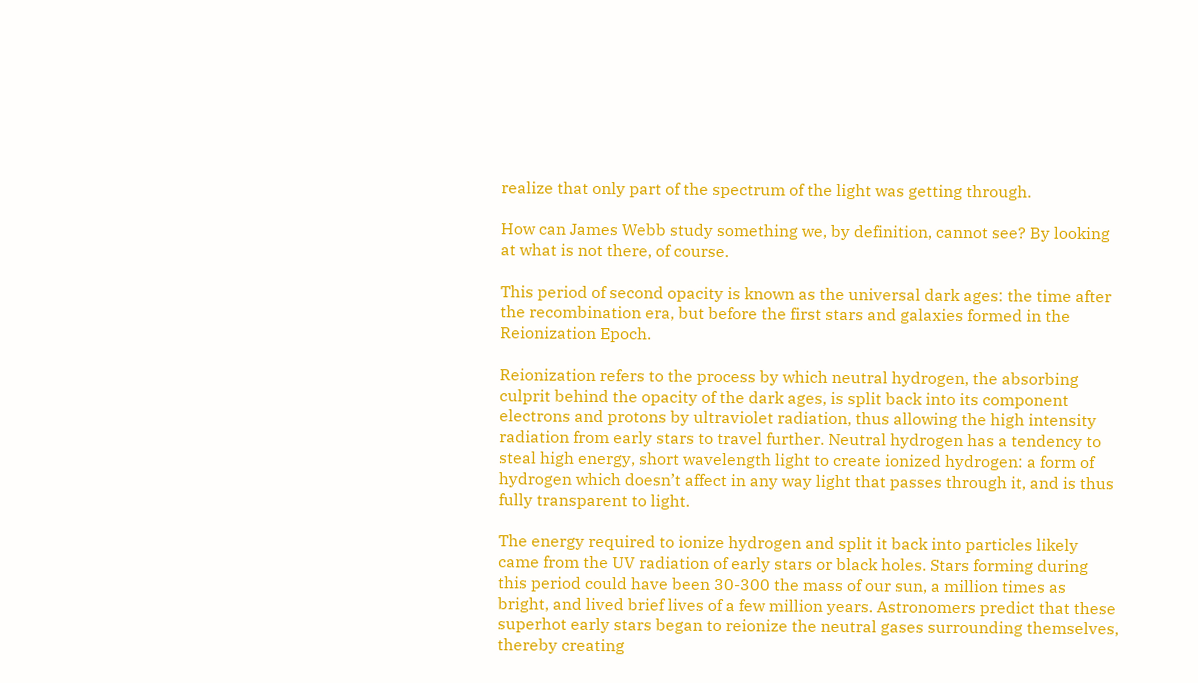realize that only part of the spectrum of the light was getting through.

How can James Webb study something we, by definition, cannot see? By looking at what is not there, of course.

This period of second opacity is known as the universal dark ages: the time after the recombination era, but before the first stars and galaxies formed in the Reionization Epoch.

Reionization refers to the process by which neutral hydrogen, the absorbing culprit behind the opacity of the dark ages, is split back into its component electrons and protons by ultraviolet radiation, thus allowing the high intensity radiation from early stars to travel further. Neutral hydrogen has a tendency to steal high energy, short wavelength light to create ionized hydrogen: a form of hydrogen which doesn’t affect in any way light that passes through it, and is thus fully transparent to light.

The energy required to ionize hydrogen and split it back into particles likely came from the UV radiation of early stars or black holes. Stars forming during this period could have been 30-300 the mass of our sun, a million times as bright, and lived brief lives of a few million years. Astronomers predict that these superhot early stars began to reionize the neutral gases surrounding themselves, thereby creating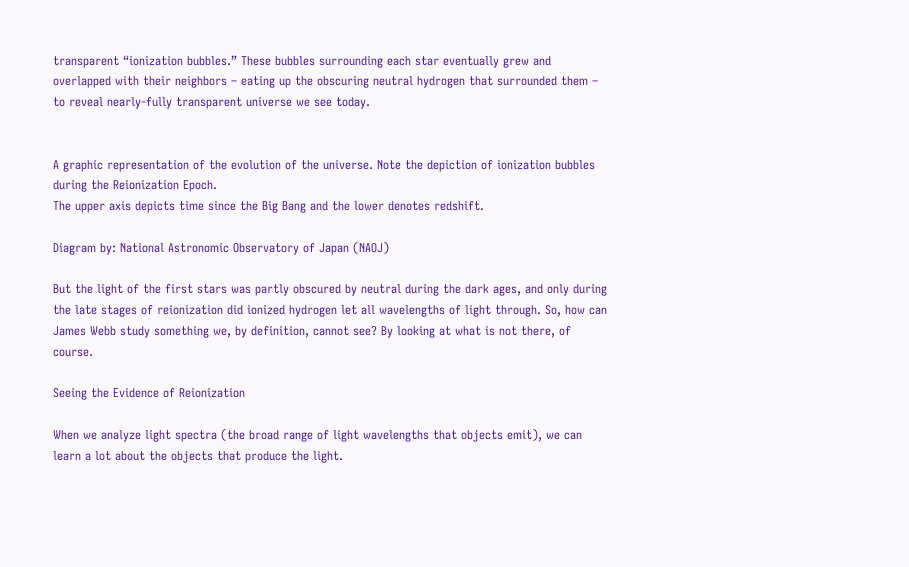transparent “ionization bubbles.” These bubbles surrounding each star eventually grew and overlapped with their neighbors – eating up the obscuring neutral hydrogen that surrounded them – to reveal nearly-fully transparent universe we see today.


A graphic representation of the evolution of the universe. Note the depiction of ionization bubbles during the Reionization Epoch.
The upper axis depicts time since the Big Bang and the lower denotes redshift.

Diagram by: National Astronomic Observatory of Japan (NAOJ)

But the light of the first stars was partly obscured by neutral during the dark ages, and only during the late stages of reionization did ionized hydrogen let all wavelengths of light through. So, how can James Webb study something we, by definition, cannot see? By looking at what is not there, of course.

Seeing the Evidence of Reionization

When we analyze light spectra (the broad range of light wavelengths that objects emit), we can learn a lot about the objects that produce the light.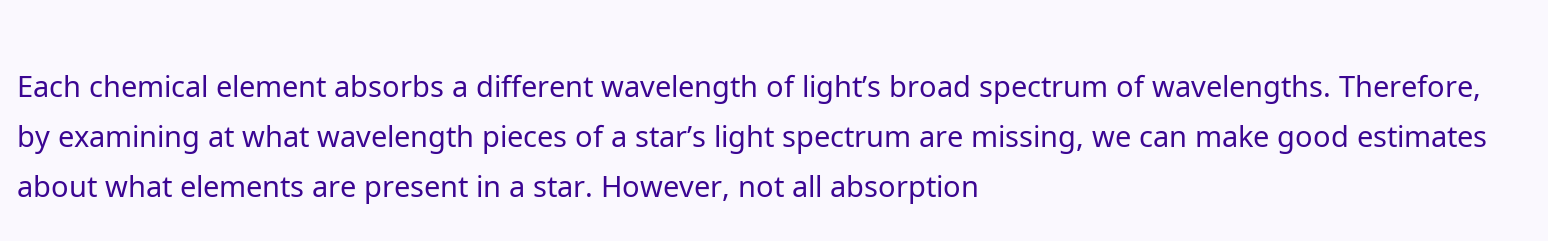Each chemical element absorbs a different wavelength of light’s broad spectrum of wavelengths. Therefore, by examining at what wavelength pieces of a star’s light spectrum are missing, we can make good estimates about what elements are present in a star. However, not all absorption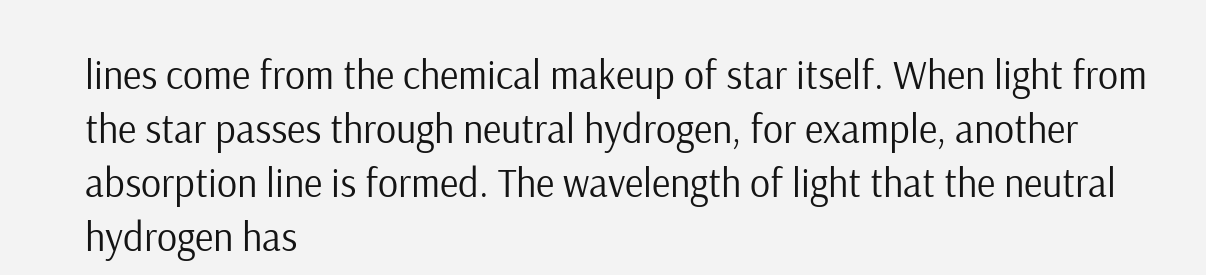lines come from the chemical makeup of star itself. When light from the star passes through neutral hydrogen, for example, another absorption line is formed. The wavelength of light that the neutral hydrogen has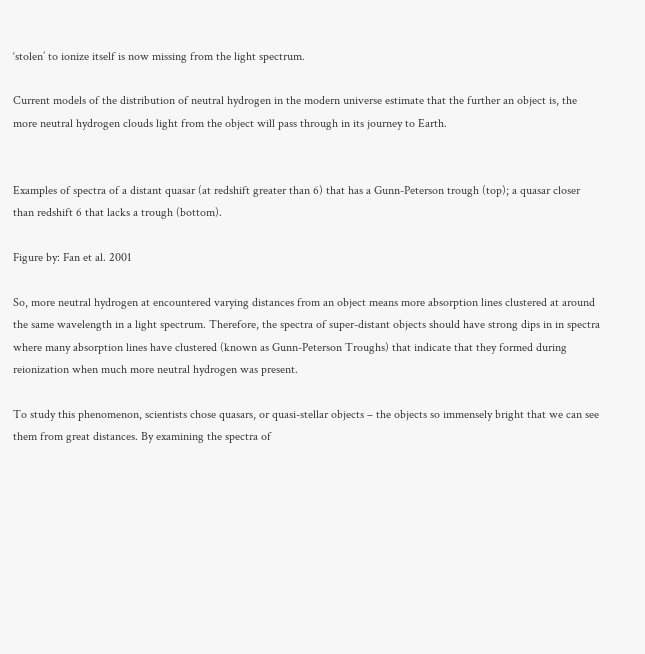‘stolen’ to ionize itself is now missing from the light spectrum.

Current models of the distribution of neutral hydrogen in the modern universe estimate that the further an object is, the more neutral hydrogen clouds light from the object will pass through in its journey to Earth.


Examples of spectra of a distant quasar (at redshift greater than 6) that has a Gunn-Peterson trough (top); a quasar closer than redshift 6 that lacks a trough (bottom).

Figure by: Fan et al. 2001

So, more neutral hydrogen at encountered varying distances from an object means more absorption lines clustered at around the same wavelength in a light spectrum. Therefore, the spectra of super-distant objects should have strong dips in in spectra where many absorption lines have clustered (known as Gunn-Peterson Troughs) that indicate that they formed during reionization when much more neutral hydrogen was present.

To study this phenomenon, scientists chose quasars, or quasi-stellar objects – the objects so immensely bright that we can see them from great distances. By examining the spectra of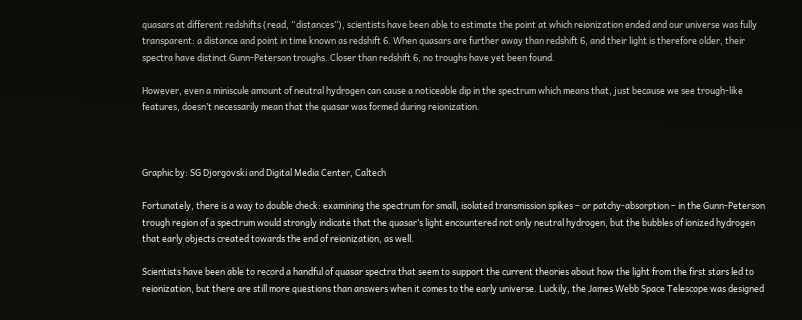quasars at different redshifts (read, “distances”), scientists have been able to estimate the point at which reionization ended and our universe was fully transparent: a distance and point in time known as redshift 6. When quasars are further away than redshift 6, and their light is therefore older, their spectra have distinct Gunn-Peterson troughs. Closer than redshift 6, no troughs have yet been found.

However, even a miniscule amount of neutral hydrogen can cause a noticeable dip in the spectrum which means that, just because we see trough-like features, doesn’t necessarily mean that the quasar was formed during reionization.



Graphic by: SG Djorgovski and Digital Media Center, Caltech

Fortunately, there is a way to double check: examining the spectrum for small, isolated transmission spikes – or patchy-absorption – in the Gunn-Peterson trough region of a spectrum would strongly indicate that the quasar’s light encountered not only neutral hydrogen, but the bubbles of ionized hydrogen that early objects created towards the end of reionization, as well.

Scientists have been able to record a handful of quasar spectra that seem to support the current theories about how the light from the first stars led to reionization, but there are still more questions than answers when it comes to the early universe. Luckily, the James Webb Space Telescope was designed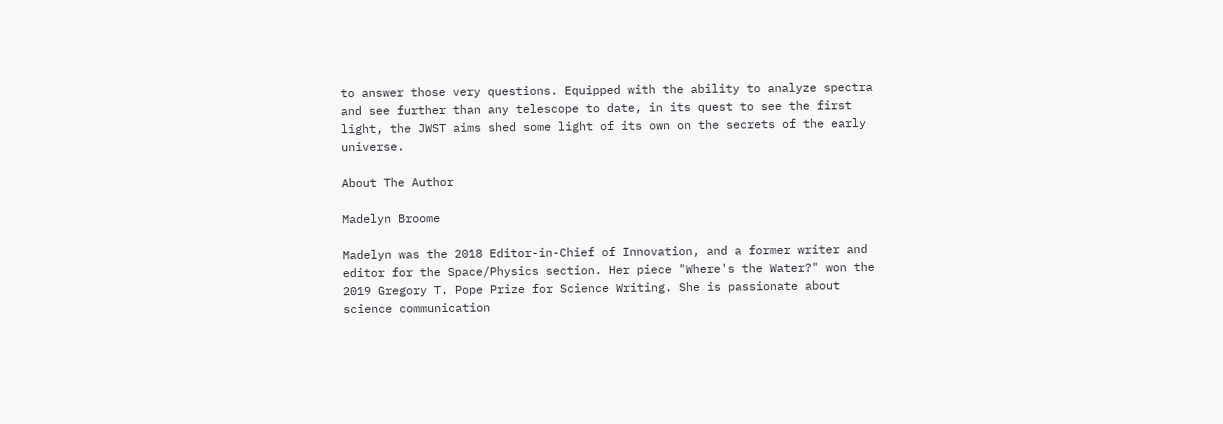to answer those very questions. Equipped with the ability to analyze spectra and see further than any telescope to date, in its quest to see the first light, the JWST aims shed some light of its own on the secrets of the early universe.

About The Author

Madelyn Broome

Madelyn was the 2018 Editor-in-Chief of Innovation, and a former writer and editor for the Space/Physics section. Her piece "Where's the Water?" won the 2019 Gregory T. Pope Prize for Science Writing. She is passionate about science communication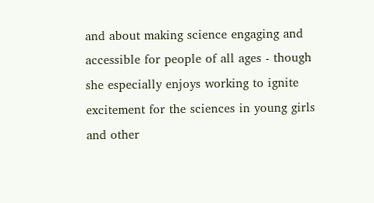and about making science engaging and accessible for people of all ages - though she especially enjoys working to ignite excitement for the sciences in young girls and other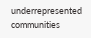underrepresented communities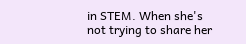in STEM. When she's not trying to share her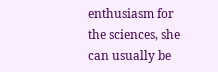enthusiasm for the sciences, she can usually be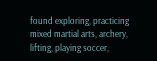found exploring, practicing mixed martial arts, archery, lifting, playing soccer,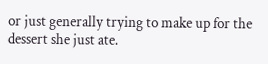or just generally trying to make up for the dessert she just ate.